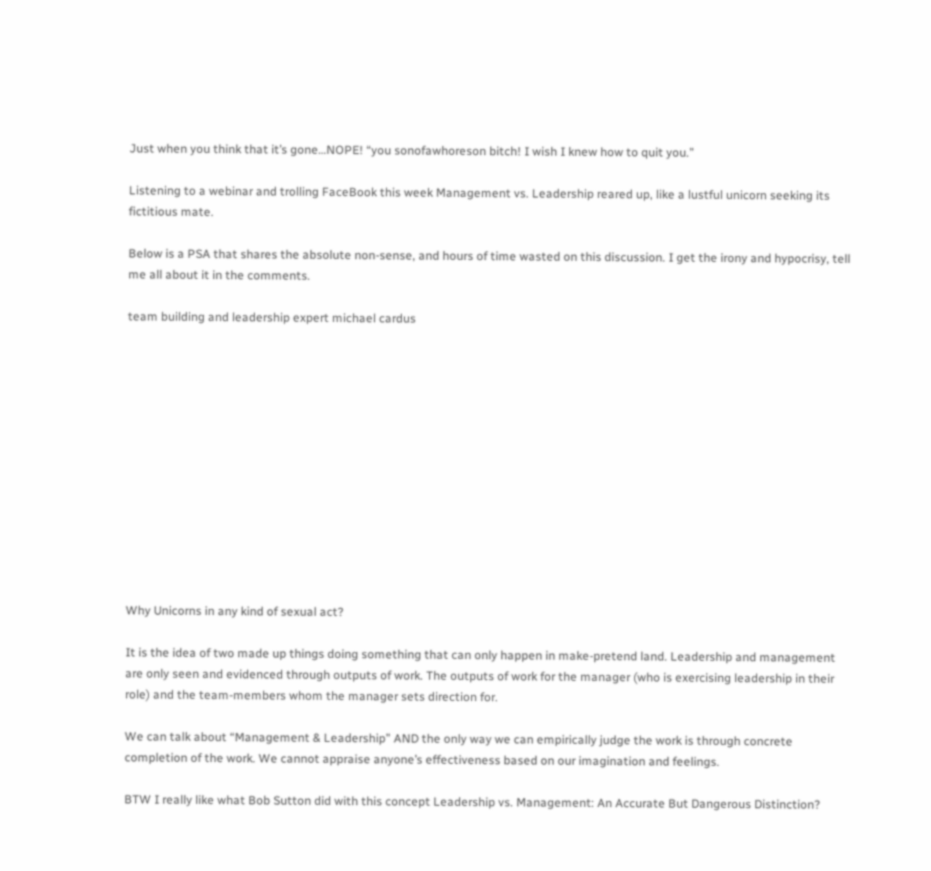Just when you think that it’s gone…NOPE! “you sonofawhoreson bitch! I wish I knew how to quit you.”

Listening to a webinar and trolling FaceBook this week Management vs. Leadership reared up, like a lustful unicorn seeking its fictitious mate.

Below is a PSA that shares the absolute non-sense, and hours of time wasted on this discussion. I get the irony and hypocrisy, tell me all about it in the comments.

team building and leadership expert michael cardus













Why Unicorns in any kind of sexual act?

It is the idea of two made up things doing something that can only happen in make-pretend land. Leadership and management are only seen and evidenced through outputs of work. The outputs of work for the manager (who is exercising leadership in their role) and the team-members whom the manager sets direction for.

We can talk about “Management & Leadership” AND the only way we can empirically judge the work is through concrete completion of the work. We cannot appraise anyone’s effectiveness based on our imagination and feelings.

BTW I really like what Bob Sutton did with this concept Leadership vs. Management: An Accurate But Dangerous Distinction?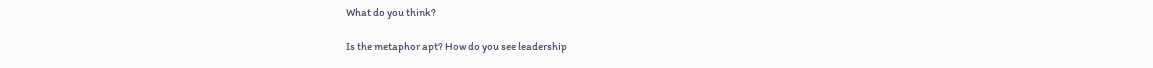What do you think?

Is the metaphor apt? How do you see leadership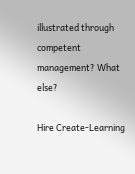illustrated through competent management? What else?

Hire Create-Learning